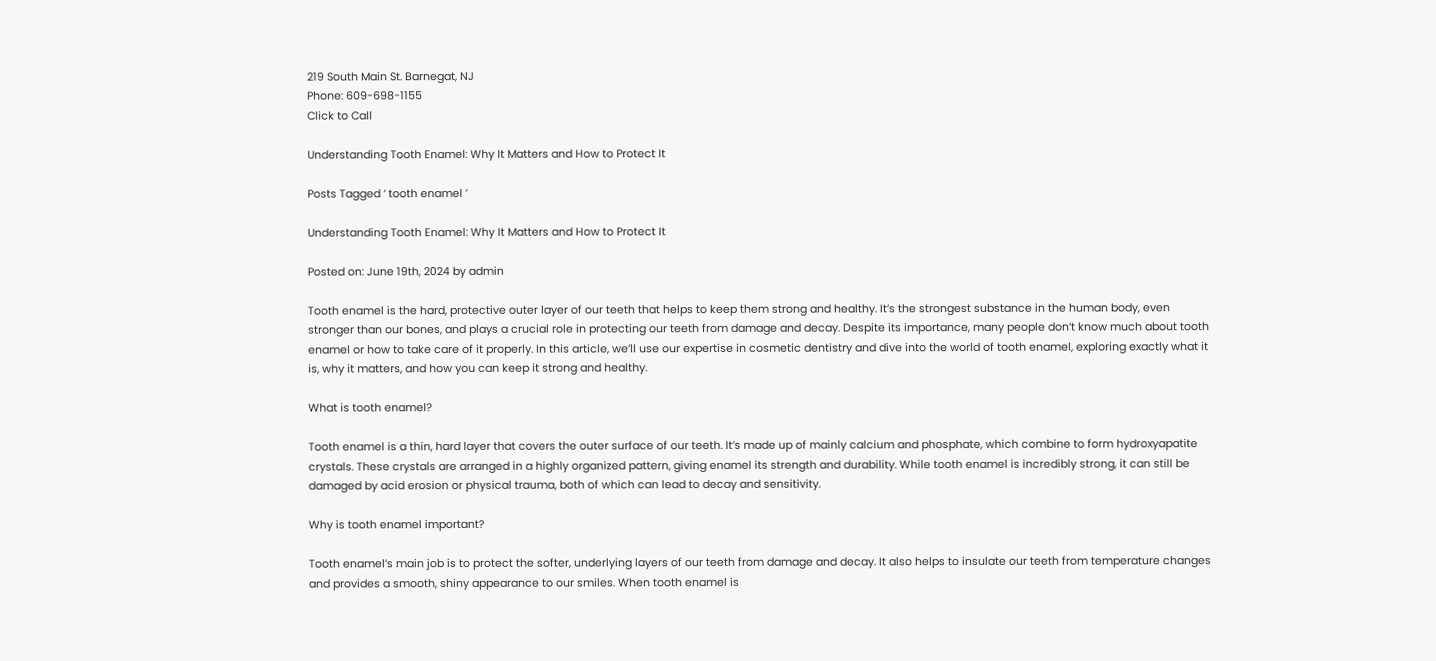219 South Main St. Barnegat, NJ
Phone: 609-698-1155
Click to Call

Understanding Tooth Enamel: Why It Matters and How to Protect It

Posts Tagged ‘ tooth enamel ’

Understanding Tooth Enamel: Why It Matters and How to Protect It

Posted on: June 19th, 2024 by admin

Tooth enamel is the hard, protective outer layer of our teeth that helps to keep them strong and healthy. It’s the strongest substance in the human body, even stronger than our bones, and plays a crucial role in protecting our teeth from damage and decay. Despite its importance, many people don’t know much about tooth enamel or how to take care of it properly. In this article, we’ll use our expertise in cosmetic dentistry and dive into the world of tooth enamel, exploring exactly what it is, why it matters, and how you can keep it strong and healthy.

What is tooth enamel?

Tooth enamel is a thin, hard layer that covers the outer surface of our teeth. It’s made up of mainly calcium and phosphate, which combine to form hydroxyapatite crystals. These crystals are arranged in a highly organized pattern, giving enamel its strength and durability. While tooth enamel is incredibly strong, it can still be damaged by acid erosion or physical trauma, both of which can lead to decay and sensitivity.

Why is tooth enamel important?

Tooth enamel’s main job is to protect the softer, underlying layers of our teeth from damage and decay. It also helps to insulate our teeth from temperature changes and provides a smooth, shiny appearance to our smiles. When tooth enamel is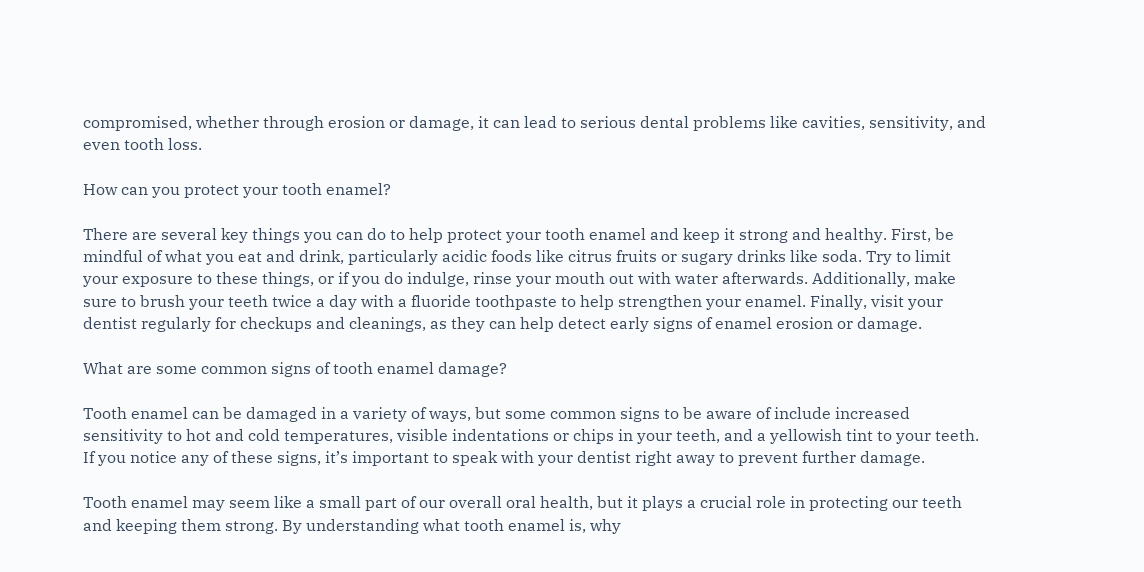compromised, whether through erosion or damage, it can lead to serious dental problems like cavities, sensitivity, and even tooth loss.

How can you protect your tooth enamel?

There are several key things you can do to help protect your tooth enamel and keep it strong and healthy. First, be mindful of what you eat and drink, particularly acidic foods like citrus fruits or sugary drinks like soda. Try to limit your exposure to these things, or if you do indulge, rinse your mouth out with water afterwards. Additionally, make sure to brush your teeth twice a day with a fluoride toothpaste to help strengthen your enamel. Finally, visit your dentist regularly for checkups and cleanings, as they can help detect early signs of enamel erosion or damage.

What are some common signs of tooth enamel damage?

Tooth enamel can be damaged in a variety of ways, but some common signs to be aware of include increased sensitivity to hot and cold temperatures, visible indentations or chips in your teeth, and a yellowish tint to your teeth. If you notice any of these signs, it’s important to speak with your dentist right away to prevent further damage.

Tooth enamel may seem like a small part of our overall oral health, but it plays a crucial role in protecting our teeth and keeping them strong. By understanding what tooth enamel is, why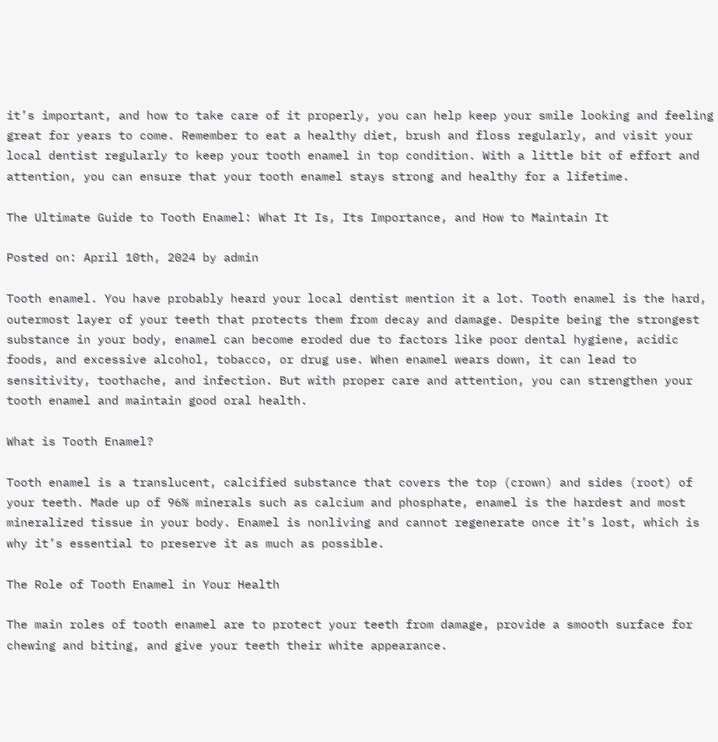it’s important, and how to take care of it properly, you can help keep your smile looking and feeling great for years to come. Remember to eat a healthy diet, brush and floss regularly, and visit your local dentist regularly to keep your tooth enamel in top condition. With a little bit of effort and attention, you can ensure that your tooth enamel stays strong and healthy for a lifetime.

The Ultimate Guide to Tooth Enamel: What It Is, Its Importance, and How to Maintain It

Posted on: April 10th, 2024 by admin

Tooth enamel. You have probably heard your local dentist mention it a lot. Tooth enamel is the hard, outermost layer of your teeth that protects them from decay and damage. Despite being the strongest substance in your body, enamel can become eroded due to factors like poor dental hygiene, acidic foods, and excessive alcohol, tobacco, or drug use. When enamel wears down, it can lead to sensitivity, toothache, and infection. But with proper care and attention, you can strengthen your tooth enamel and maintain good oral health.

What is Tooth Enamel?

Tooth enamel is a translucent, calcified substance that covers the top (crown) and sides (root) of your teeth. Made up of 96% minerals such as calcium and phosphate, enamel is the hardest and most mineralized tissue in your body. Enamel is nonliving and cannot regenerate once it’s lost, which is why it’s essential to preserve it as much as possible.

The Role of Tooth Enamel in Your Health

The main roles of tooth enamel are to protect your teeth from damage, provide a smooth surface for chewing and biting, and give your teeth their white appearance.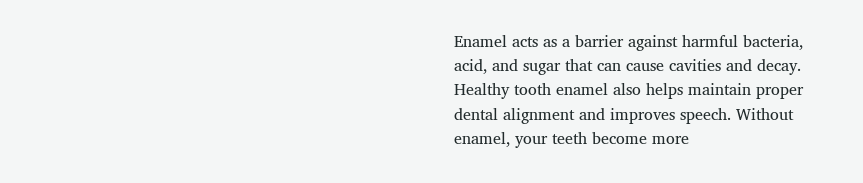Enamel acts as a barrier against harmful bacteria, acid, and sugar that can cause cavities and decay. Healthy tooth enamel also helps maintain proper dental alignment and improves speech. Without enamel, your teeth become more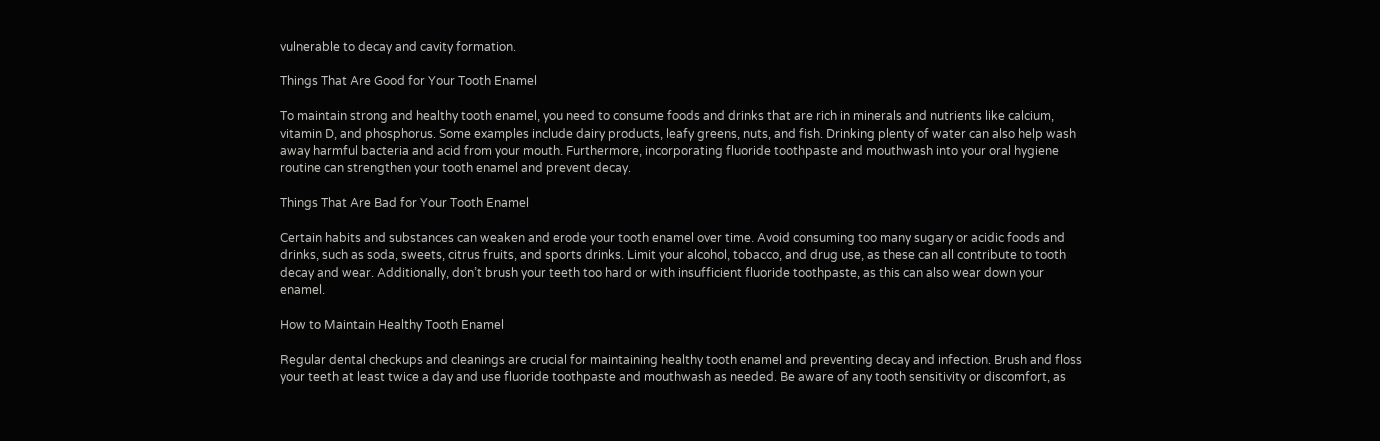vulnerable to decay and cavity formation.

Things That Are Good for Your Tooth Enamel

To maintain strong and healthy tooth enamel, you need to consume foods and drinks that are rich in minerals and nutrients like calcium, vitamin D, and phosphorus. Some examples include dairy products, leafy greens, nuts, and fish. Drinking plenty of water can also help wash away harmful bacteria and acid from your mouth. Furthermore, incorporating fluoride toothpaste and mouthwash into your oral hygiene routine can strengthen your tooth enamel and prevent decay.

Things That Are Bad for Your Tooth Enamel

Certain habits and substances can weaken and erode your tooth enamel over time. Avoid consuming too many sugary or acidic foods and drinks, such as soda, sweets, citrus fruits, and sports drinks. Limit your alcohol, tobacco, and drug use, as these can all contribute to tooth decay and wear. Additionally, don’t brush your teeth too hard or with insufficient fluoride toothpaste, as this can also wear down your enamel.

How to Maintain Healthy Tooth Enamel

Regular dental checkups and cleanings are crucial for maintaining healthy tooth enamel and preventing decay and infection. Brush and floss your teeth at least twice a day and use fluoride toothpaste and mouthwash as needed. Be aware of any tooth sensitivity or discomfort, as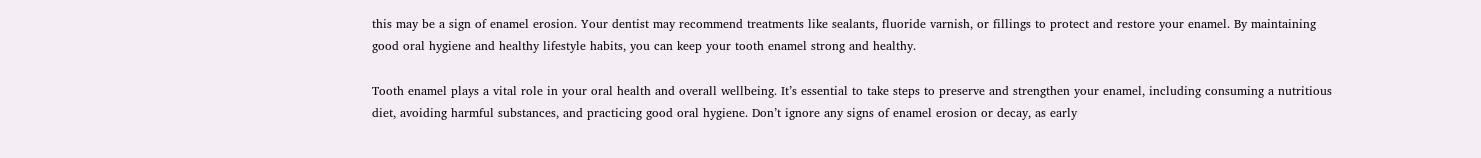this may be a sign of enamel erosion. Your dentist may recommend treatments like sealants, fluoride varnish, or fillings to protect and restore your enamel. By maintaining good oral hygiene and healthy lifestyle habits, you can keep your tooth enamel strong and healthy.

Tooth enamel plays a vital role in your oral health and overall wellbeing. It’s essential to take steps to preserve and strengthen your enamel, including consuming a nutritious diet, avoiding harmful substances, and practicing good oral hygiene. Don’t ignore any signs of enamel erosion or decay, as early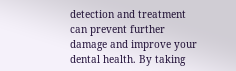detection and treatment can prevent further damage and improve your dental health. By taking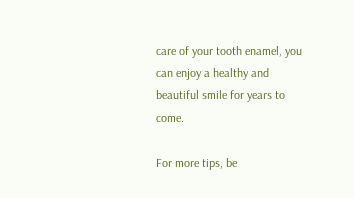care of your tooth enamel, you can enjoy a healthy and beautiful smile for years to come.

For more tips, be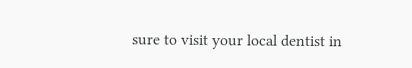sure to visit your local dentist in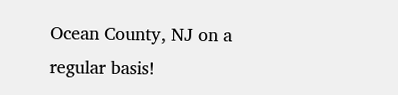Ocean County, NJ on a regular basis!